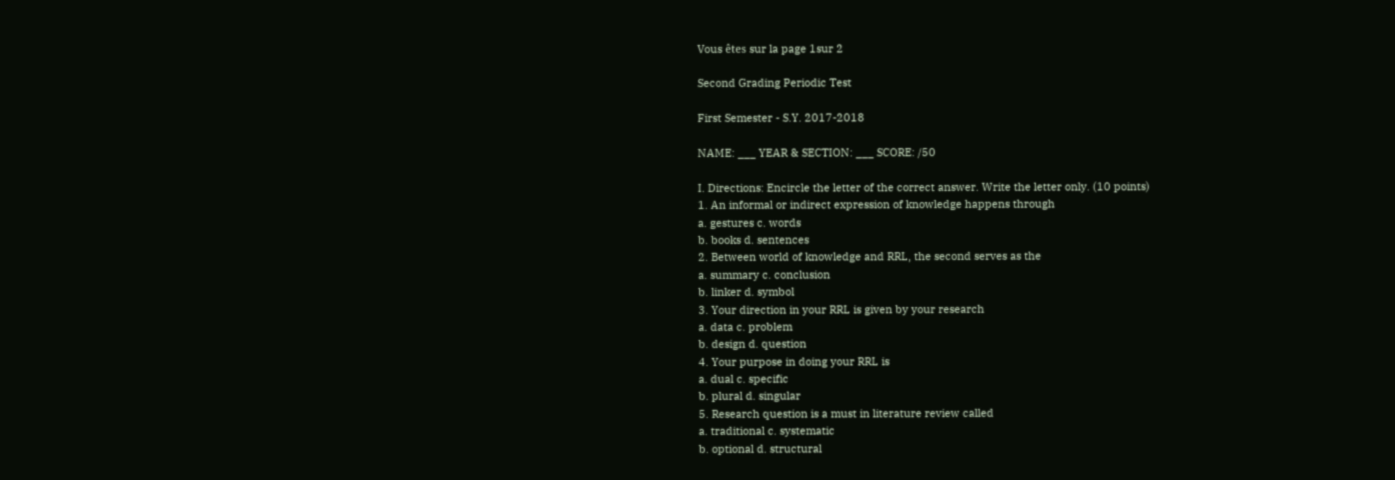Vous êtes sur la page 1sur 2

Second Grading Periodic Test

First Semester - S.Y. 2017-2018

NAME: ___ YEAR & SECTION: ___ SCORE: /50

I. Directions: Encircle the letter of the correct answer. Write the letter only. (10 points)
1. An informal or indirect expression of knowledge happens through
a. gestures c. words
b. books d. sentences
2. Between world of knowledge and RRL, the second serves as the
a. summary c. conclusion
b. linker d. symbol
3. Your direction in your RRL is given by your research
a. data c. problem
b. design d. question
4. Your purpose in doing your RRL is
a. dual c. specific
b. plural d. singular
5. Research question is a must in literature review called
a. traditional c. systematic
b. optional d. structural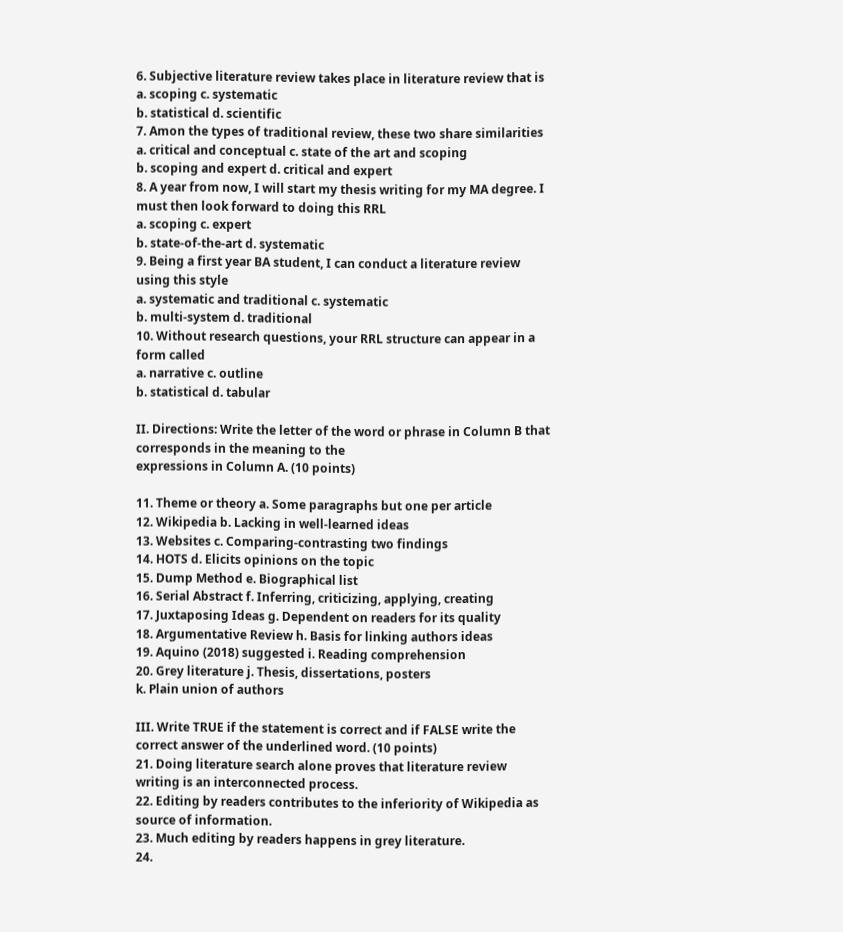6. Subjective literature review takes place in literature review that is
a. scoping c. systematic
b. statistical d. scientific
7. Amon the types of traditional review, these two share similarities
a. critical and conceptual c. state of the art and scoping
b. scoping and expert d. critical and expert
8. A year from now, I will start my thesis writing for my MA degree. I must then look forward to doing this RRL
a. scoping c. expert
b. state-of-the-art d. systematic
9. Being a first year BA student, I can conduct a literature review using this style
a. systematic and traditional c. systematic
b. multi-system d. traditional
10. Without research questions, your RRL structure can appear in a form called
a. narrative c. outline
b. statistical d. tabular

II. Directions: Write the letter of the word or phrase in Column B that corresponds in the meaning to the
expressions in Column A. (10 points)

11. Theme or theory a. Some paragraphs but one per article
12. Wikipedia b. Lacking in well-learned ideas
13. Websites c. Comparing-contrasting two findings
14. HOTS d. Elicits opinions on the topic
15. Dump Method e. Biographical list
16. Serial Abstract f. Inferring, criticizing, applying, creating
17. Juxtaposing Ideas g. Dependent on readers for its quality
18. Argumentative Review h. Basis for linking authors ideas
19. Aquino (2018) suggested i. Reading comprehension
20. Grey literature j. Thesis, dissertations, posters
k. Plain union of authors

III. Write TRUE if the statement is correct and if FALSE write the correct answer of the underlined word. (10 points)
21. Doing literature search alone proves that literature review writing is an interconnected process.
22. Editing by readers contributes to the inferiority of Wikipedia as source of information.
23. Much editing by readers happens in grey literature.
24.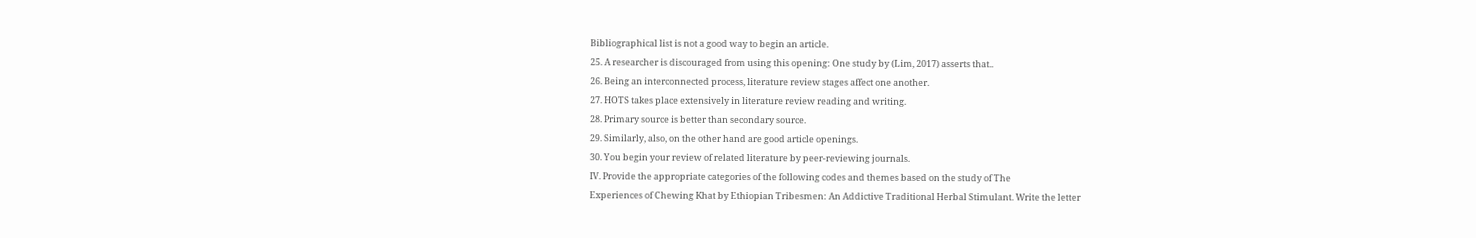Bibliographical list is not a good way to begin an article.
25. A researcher is discouraged from using this opening: One study by (Lim, 2017) asserts that..
26. Being an interconnected process, literature review stages affect one another.
27. HOTS takes place extensively in literature review reading and writing.
28. Primary source is better than secondary source.
29. Similarly, also, on the other hand are good article openings.
30. You begin your review of related literature by peer-reviewing journals.
IV. Provide the appropriate categories of the following codes and themes based on the study of The
Experiences of Chewing Khat by Ethiopian Tribesmen: An Addictive Traditional Herbal Stimulant. Write the letter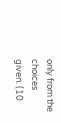only from the choices given. (10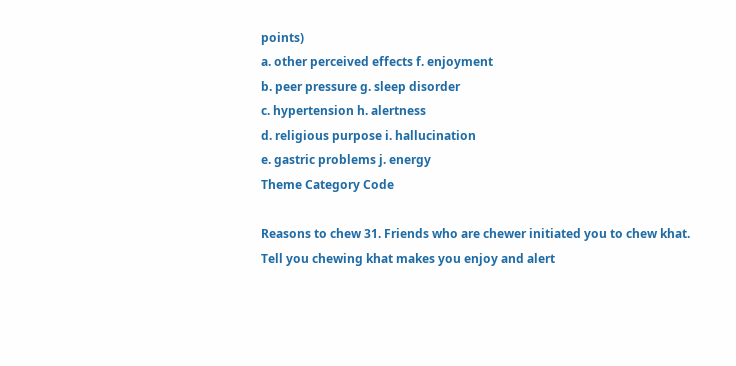points)
a. other perceived effects f. enjoyment
b. peer pressure g. sleep disorder
c. hypertension h. alertness
d. religious purpose i. hallucination
e. gastric problems j. energy
Theme Category Code

Reasons to chew 31. Friends who are chewer initiated you to chew khat.
Tell you chewing khat makes you enjoy and alert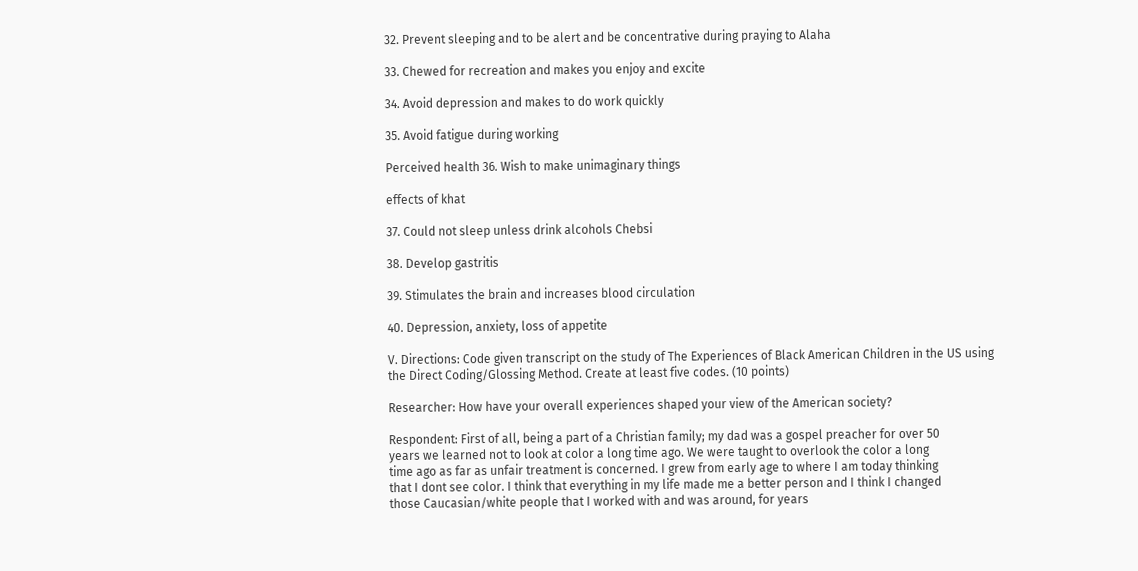32. Prevent sleeping and to be alert and be concentrative during praying to Alaha

33. Chewed for recreation and makes you enjoy and excite

34. Avoid depression and makes to do work quickly

35. Avoid fatigue during working

Perceived health 36. Wish to make unimaginary things

effects of khat

37. Could not sleep unless drink alcohols Chebsi

38. Develop gastritis

39. Stimulates the brain and increases blood circulation

40. Depression, anxiety, loss of appetite

V. Directions: Code given transcript on the study of The Experiences of Black American Children in the US using
the Direct Coding/Glossing Method. Create at least five codes. (10 points)

Researcher: How have your overall experiences shaped your view of the American society?

Respondent: First of all, being a part of a Christian family; my dad was a gospel preacher for over 50
years we learned not to look at color a long time ago. We were taught to overlook the color a long
time ago as far as unfair treatment is concerned. I grew from early age to where I am today thinking
that I dont see color. I think that everything in my life made me a better person and I think I changed
those Caucasian/white people that I worked with and was around, for years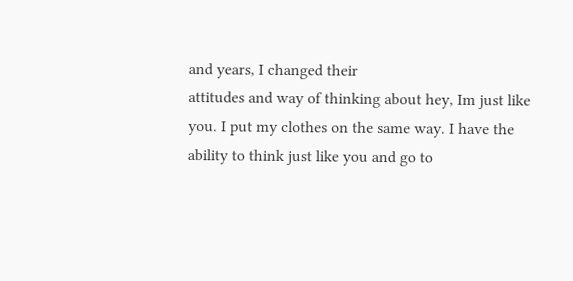and years, I changed their
attitudes and way of thinking about hey, Im just like you. I put my clothes on the same way. I have the
ability to think just like you and go to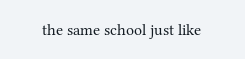the same school just like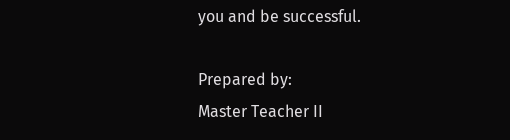you and be successful.

Prepared by:
Master Teacher II